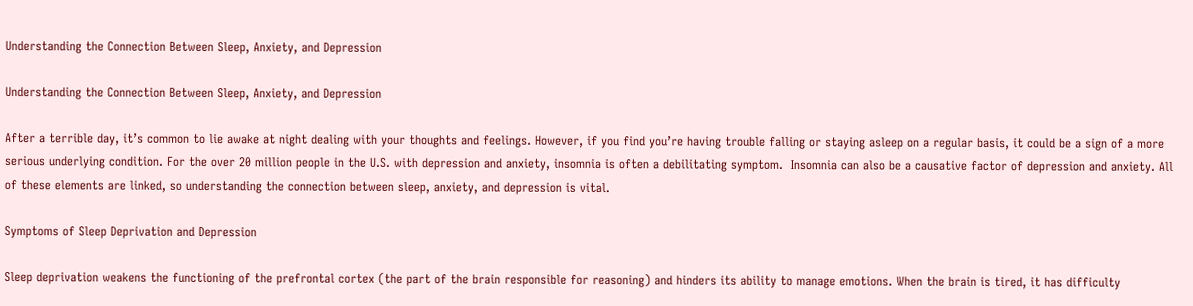Understanding the Connection Between Sleep, Anxiety, and Depression

Understanding the Connection Between Sleep, Anxiety, and Depression

After a terrible day, it’s common to lie awake at night dealing with your thoughts and feelings. However, if you find you’re having trouble falling or staying asleep on a regular basis, it could be a sign of a more serious underlying condition. For the over 20 million people in the U.S. with depression and anxiety, insomnia is often a debilitating symptom.  Insomnia can also be a causative factor of depression and anxiety. All of these elements are linked, so understanding the connection between sleep, anxiety, and depression is vital.

Symptoms of Sleep Deprivation and Depression

Sleep deprivation weakens the functioning of the prefrontal cortex (the part of the brain responsible for reasoning) and hinders its ability to manage emotions. When the brain is tired, it has difficulty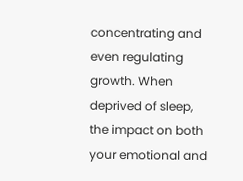concentrating and even regulating growth. When deprived of sleep, the impact on both your emotional and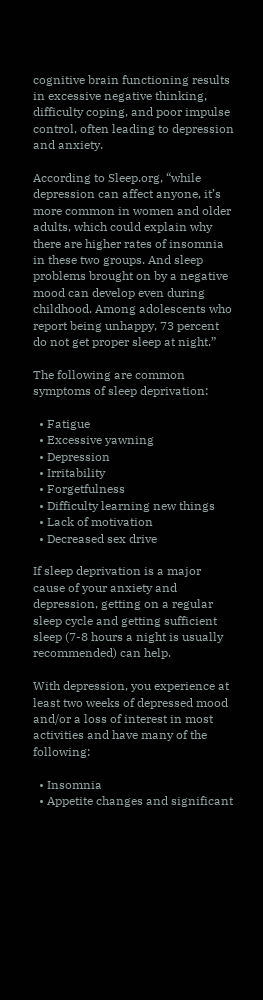cognitive brain functioning results in excessive negative thinking, difficulty coping, and poor impulse control, often leading to depression and anxiety.

According to Sleep.org, “while depression can affect anyone, it’s more common in women and older adults, which could explain why there are higher rates of insomnia in these two groups. And sleep problems brought on by a negative mood can develop even during childhood. Among adolescents who report being unhappy, 73 percent do not get proper sleep at night.”

The following are common symptoms of sleep deprivation:

  • Fatigue
  • Excessive yawning
  • Depression
  • Irritability
  • Forgetfulness
  • Difficulty learning new things
  • Lack of motivation
  • Decreased sex drive

If sleep deprivation is a major cause of your anxiety and depression, getting on a regular sleep cycle and getting sufficient sleep (7-8 hours a night is usually recommended) can help.

With depression, you experience at least two weeks of depressed mood and/or a loss of interest in most activities and have many of the following:

  • Insomnia
  • Appetite changes and significant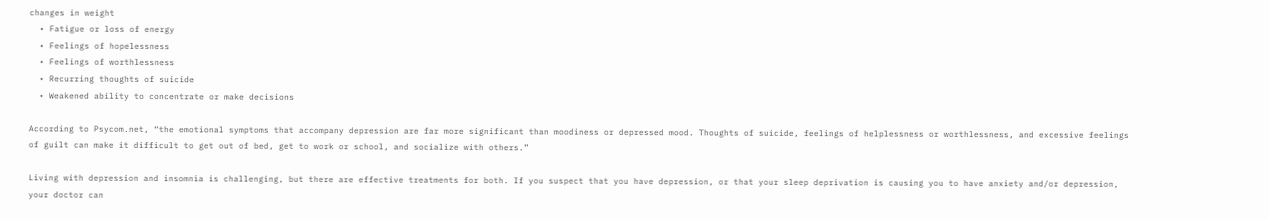changes in weight
  • Fatigue or loss of energy
  • Feelings of hopelessness
  • Feelings of worthlessness
  • Recurring thoughts of suicide
  • Weakened ability to concentrate or make decisions

According to Psycom.net, “the emotional symptoms that accompany depression are far more significant than moodiness or depressed mood. Thoughts of suicide, feelings of helplessness or worthlessness, and excessive feelings of guilt can make it difficult to get out of bed, get to work or school, and socialize with others.”

Living with depression and insomnia is challenging, but there are effective treatments for both. If you suspect that you have depression, or that your sleep deprivation is causing you to have anxiety and/or depression, your doctor can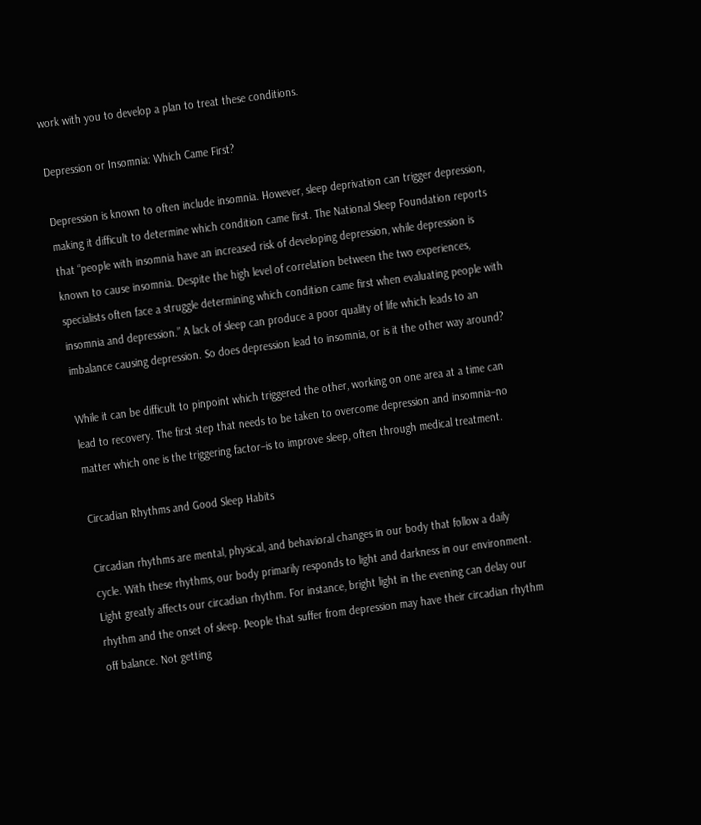work with you to develop a plan to treat these conditions.

Depression or Insomnia: Which Came First?

Depression is known to often include insomnia. However, sleep deprivation can trigger depression, making it difficult to determine which condition came first. The National Sleep Foundation reports that “people with insomnia have an increased risk of developing depression, while depression is known to cause insomnia. Despite the high level of correlation between the two experiences, specialists often face a struggle determining which condition came first when evaluating people with insomnia and depression.” A lack of sleep can produce a poor quality of life which leads to an imbalance causing depression. So does depression lead to insomnia, or is it the other way around?

While it can be difficult to pinpoint which triggered the other, working on one area at a time can lead to recovery. The first step that needs to be taken to overcome depression and insomnia–no matter which one is the triggering factor–is to improve sleep, often through medical treatment.

Circadian Rhythms and Good Sleep Habits

Circadian rhythms are mental, physical, and behavioral changes in our body that follow a daily cycle. With these rhythms, our body primarily responds to light and darkness in our environment. Light greatly affects our circadian rhythm. For instance, bright light in the evening can delay our rhythm and the onset of sleep. People that suffer from depression may have their circadian rhythm off balance. Not getting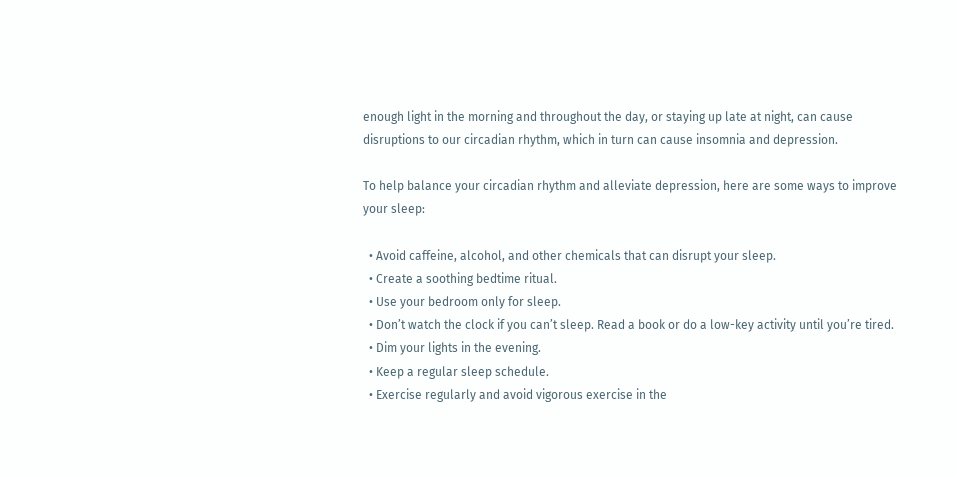enough light in the morning and throughout the day, or staying up late at night, can cause disruptions to our circadian rhythm, which in turn can cause insomnia and depression.

To help balance your circadian rhythm and alleviate depression, here are some ways to improve your sleep:

  • Avoid caffeine, alcohol, and other chemicals that can disrupt your sleep.
  • Create a soothing bedtime ritual.
  • Use your bedroom only for sleep.
  • Don’t watch the clock if you can’t sleep. Read a book or do a low-key activity until you’re tired.
  • Dim your lights in the evening.
  • Keep a regular sleep schedule.
  • Exercise regularly and avoid vigorous exercise in the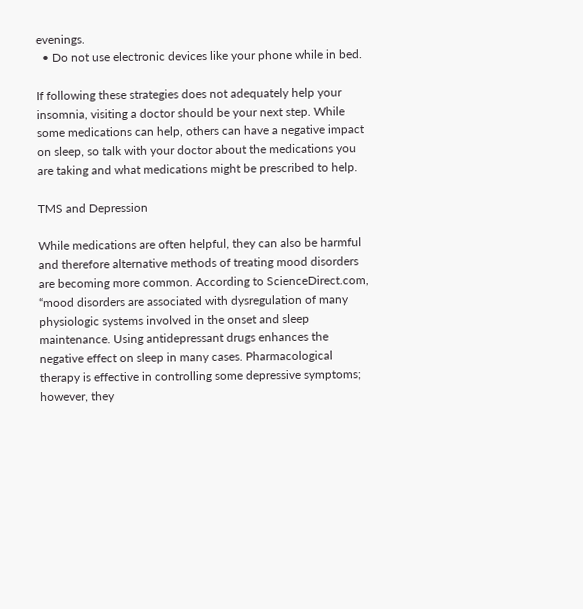evenings.
  • Do not use electronic devices like your phone while in bed.

If following these strategies does not adequately help your insomnia, visiting a doctor should be your next step. While some medications can help, others can have a negative impact on sleep, so talk with your doctor about the medications you are taking and what medications might be prescribed to help.

TMS and Depression

While medications are often helpful, they can also be harmful and therefore alternative methods of treating mood disorders are becoming more common. According to ScienceDirect.com, “mood disorders are associated with dysregulation of many physiologic systems involved in the onset and sleep maintenance. Using antidepressant drugs enhances the negative effect on sleep in many cases. Pharmacological therapy is effective in controlling some depressive symptoms; however, they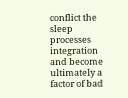conflict the sleep processes integration and become ultimately a factor of bad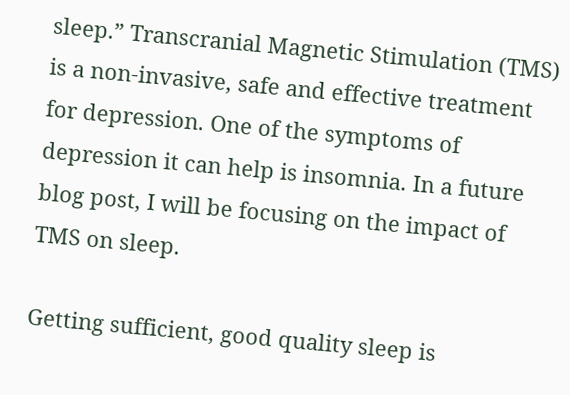sleep.” Transcranial Magnetic Stimulation (TMS) is a non-invasive, safe and effective treatment for depression. One of the symptoms of depression it can help is insomnia. In a future blog post, I will be focusing on the impact of TMS on sleep.

Getting sufficient, good quality sleep is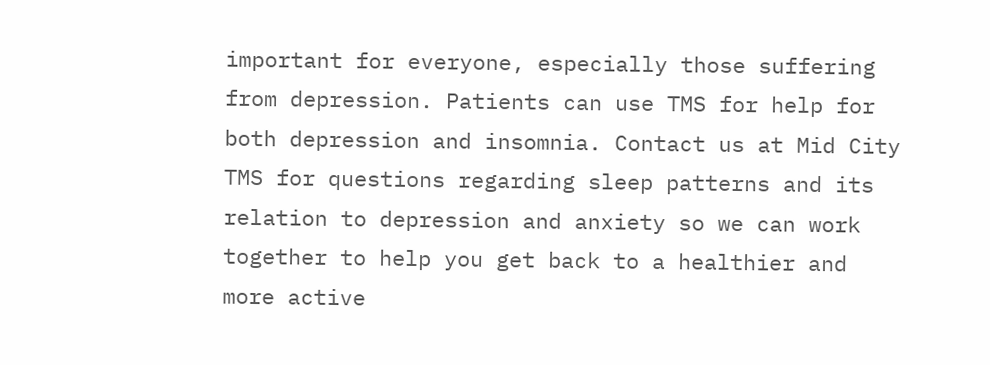important for everyone, especially those suffering from depression. Patients can use TMS for help for both depression and insomnia. Contact us at Mid City TMS for questions regarding sleep patterns and its relation to depression and anxiety so we can work together to help you get back to a healthier and more active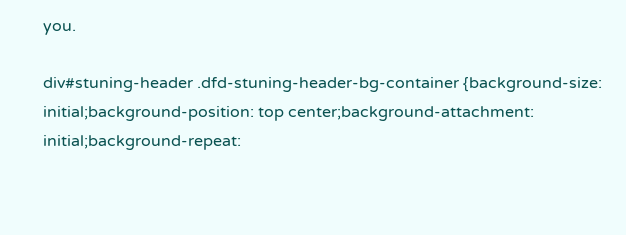you.

div#stuning-header .dfd-stuning-header-bg-container {background-size: initial;background-position: top center;background-attachment: initial;background-repeat: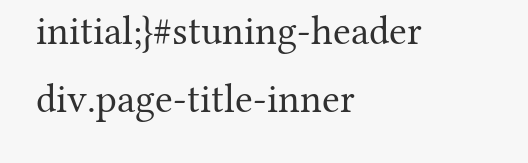initial;}#stuning-header div.page-title-inner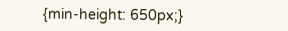{min-height: 650px;}